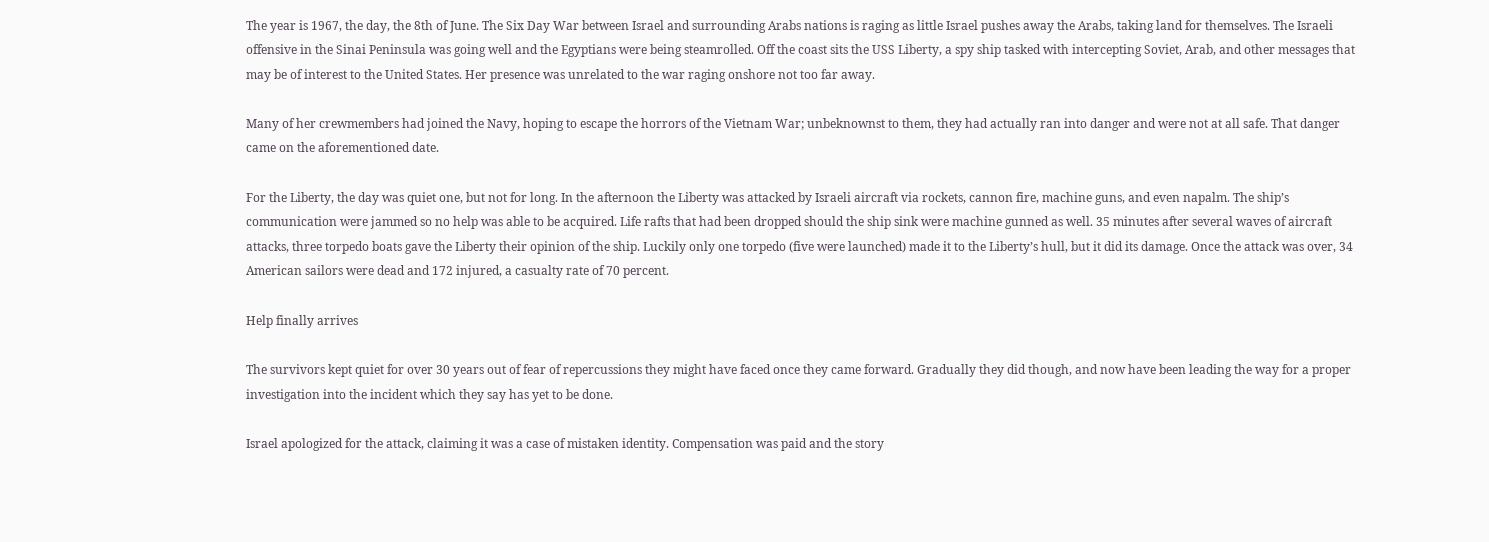The year is 1967, the day, the 8th of June. The Six Day War between Israel and surrounding Arabs nations is raging as little Israel pushes away the Arabs, taking land for themselves. The Israeli offensive in the Sinai Peninsula was going well and the Egyptians were being steamrolled. Off the coast sits the USS Liberty, a spy ship tasked with intercepting Soviet, Arab, and other messages that may be of interest to the United States. Her presence was unrelated to the war raging onshore not too far away.

Many of her crewmembers had joined the Navy, hoping to escape the horrors of the Vietnam War; unbeknownst to them, they had actually ran into danger and were not at all safe. That danger came on the aforementioned date.

For the Liberty, the day was quiet one, but not for long. In the afternoon the Liberty was attacked by Israeli aircraft via rockets, cannon fire, machine guns, and even napalm. The ship’s communication were jammed so no help was able to be acquired. Life rafts that had been dropped should the ship sink were machine gunned as well. 35 minutes after several waves of aircraft attacks, three torpedo boats gave the Liberty their opinion of the ship. Luckily only one torpedo (five were launched) made it to the Liberty’s hull, but it did its damage. Once the attack was over, 34 American sailors were dead and 172 injured, a casualty rate of 70 percent.

Help finally arrives

The survivors kept quiet for over 30 years out of fear of repercussions they might have faced once they came forward. Gradually they did though, and now have been leading the way for a proper investigation into the incident which they say has yet to be done.

Israel apologized for the attack, claiming it was a case of mistaken identity. Compensation was paid and the story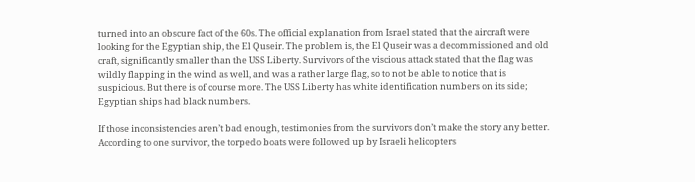turned into an obscure fact of the 60s. The official explanation from Israel stated that the aircraft were looking for the Egyptian ship, the El Quseir. The problem is, the El Quseir was a decommissioned and old craft, significantly smaller than the USS Liberty. Survivors of the viscious attack stated that the flag was wildly flapping in the wind as well, and was a rather large flag, so to not be able to notice that is suspicious. But there is of course more. The USS Liberty has white identification numbers on its side; Egyptian ships had black numbers.

If those inconsistencies aren’t bad enough, testimonies from the survivors don’t make the story any better. According to one survivor, the torpedo boats were followed up by Israeli helicopters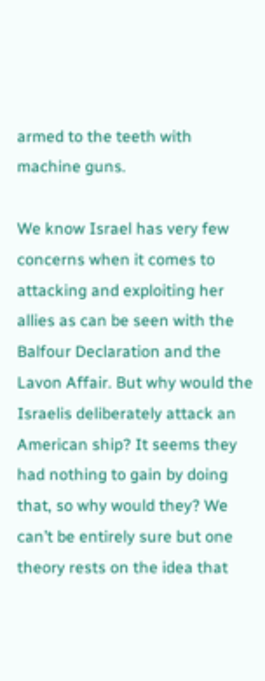armed to the teeth with machine guns.

We know Israel has very few concerns when it comes to attacking and exploiting her allies as can be seen with the Balfour Declaration and the Lavon Affair. But why would the Israelis deliberately attack an American ship? It seems they had nothing to gain by doing that, so why would they? We can’t be entirely sure but one theory rests on the idea that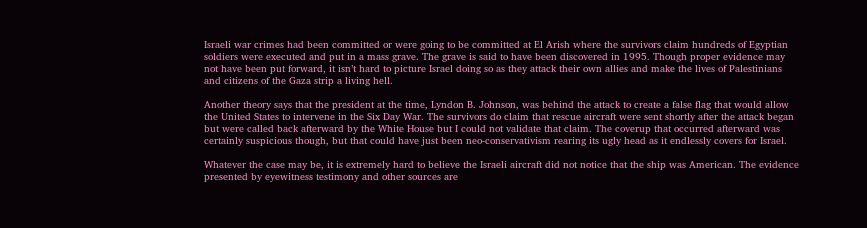Israeli war crimes had been committed or were going to be committed at El Arish where the survivors claim hundreds of Egyptian soldiers were executed and put in a mass grave. The grave is said to have been discovered in 1995. Though proper evidence may not have been put forward, it isn’t hard to picture Israel doing so as they attack their own allies and make the lives of Palestinians and citizens of the Gaza strip a living hell.

Another theory says that the president at the time, Lyndon B. Johnson, was behind the attack to create a false flag that would allow the United States to intervene in the Six Day War. The survivors do claim that rescue aircraft were sent shortly after the attack began but were called back afterward by the White House but I could not validate that claim. The coverup that occurred afterward was certainly suspicious though, but that could have just been neo-conservativism rearing its ugly head as it endlessly covers for Israel.

Whatever the case may be, it is extremely hard to believe the Israeli aircraft did not notice that the ship was American. The evidence presented by eyewitness testimony and other sources are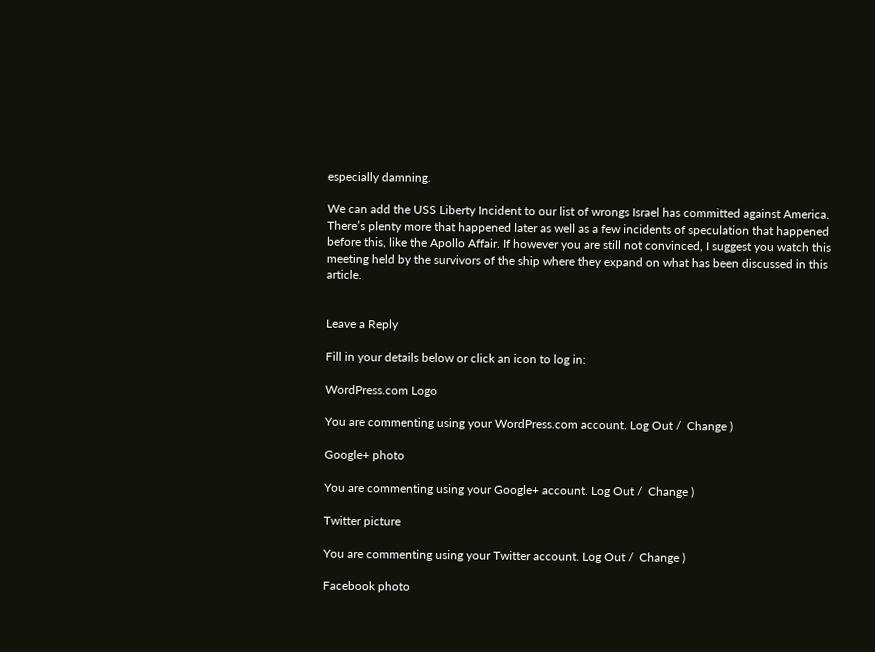especially damning.

We can add the USS Liberty Incident to our list of wrongs Israel has committed against America. There’s plenty more that happened later as well as a few incidents of speculation that happened before this, like the Apollo Affair. If however you are still not convinced, I suggest you watch this meeting held by the survivors of the ship where they expand on what has been discussed in this article.


Leave a Reply

Fill in your details below or click an icon to log in:

WordPress.com Logo

You are commenting using your WordPress.com account. Log Out /  Change )

Google+ photo

You are commenting using your Google+ account. Log Out /  Change )

Twitter picture

You are commenting using your Twitter account. Log Out /  Change )

Facebook photo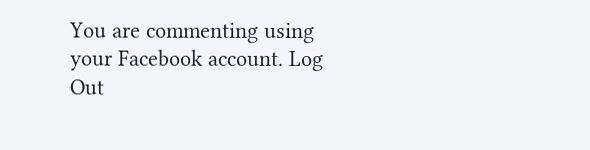You are commenting using your Facebook account. Log Out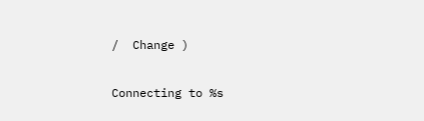/  Change )

Connecting to %s